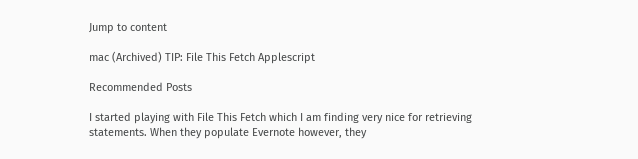Jump to content

mac (Archived) TIP: File This Fetch Applescript

Recommended Posts

I started playing with File This Fetch which I am finding very nice for retrieving statements. When they populate Evernote however, they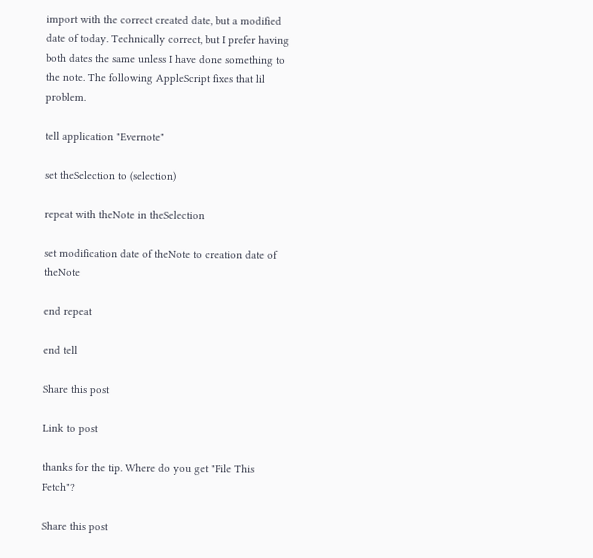import with the correct created date, but a modified date of today. Technically correct, but I prefer having both dates the same unless I have done something to the note. The following AppleScript fixes that lil problem.

tell application "Evernote"

set theSelection to (selection)

repeat with theNote in theSelection

set modification date of theNote to creation date of theNote

end repeat

end tell

Share this post

Link to post

thanks for the tip. Where do you get "File This Fetch"?

Share this post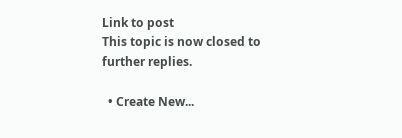Link to post
This topic is now closed to further replies.

  • Create New...